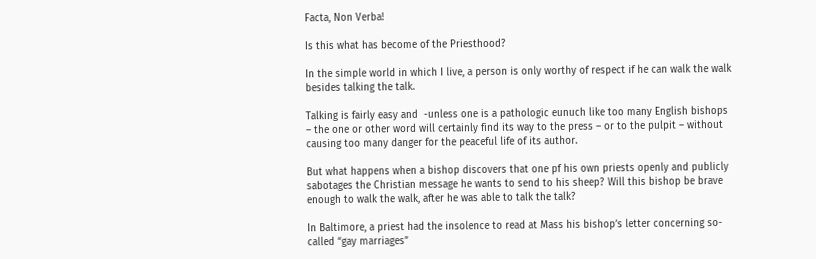Facta, Non Verba!

Is this what has become of the Priesthood?

In the simple world in which I live, a person is only worthy of respect if he can walk the walk besides talking the talk.

Talking is fairly easy and  -unless one is a pathologic eunuch like too many English bishops – the one or other word will certainly find its way to the press – or to the pulpit – without causing too many danger for the peaceful life of its author.

But what happens when a bishop discovers that one pf his own priests openly and publicly sabotages the Christian message he wants to send to his sheep? Will this bishop be brave enough to walk the walk, after he was able to talk the talk?

In Baltimore, a priest had the insolence to read at Mass his bishop’s letter concerning so- called “gay marriages”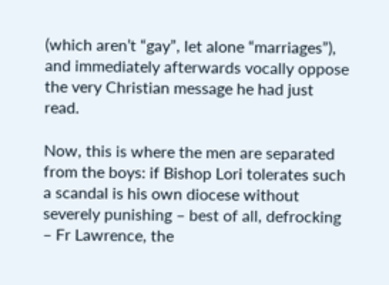(which aren’t “gay”, let alone “marriages”), and immediately afterwards vocally oppose the very Christian message he had just read.

Now, this is where the men are separated from the boys: if Bishop Lori tolerates such a scandal is his own diocese without severely punishing – best of all, defrocking – Fr Lawrence, the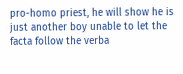pro-homo priest, he will show he is just another boy unable to let the facta follow the verba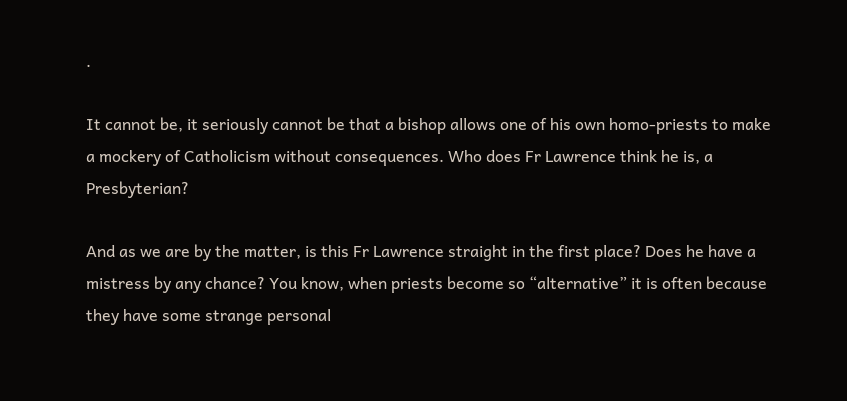.

It cannot be, it seriously cannot be that a bishop allows one of his own homo-priests to make a mockery of Catholicism without consequences. Who does Fr Lawrence think he is, a Presbyterian?

And as we are by the matter, is this Fr Lawrence straight in the first place? Does he have a mistress by any chance? You know, when priests become so “alternative” it is often because they have some strange personal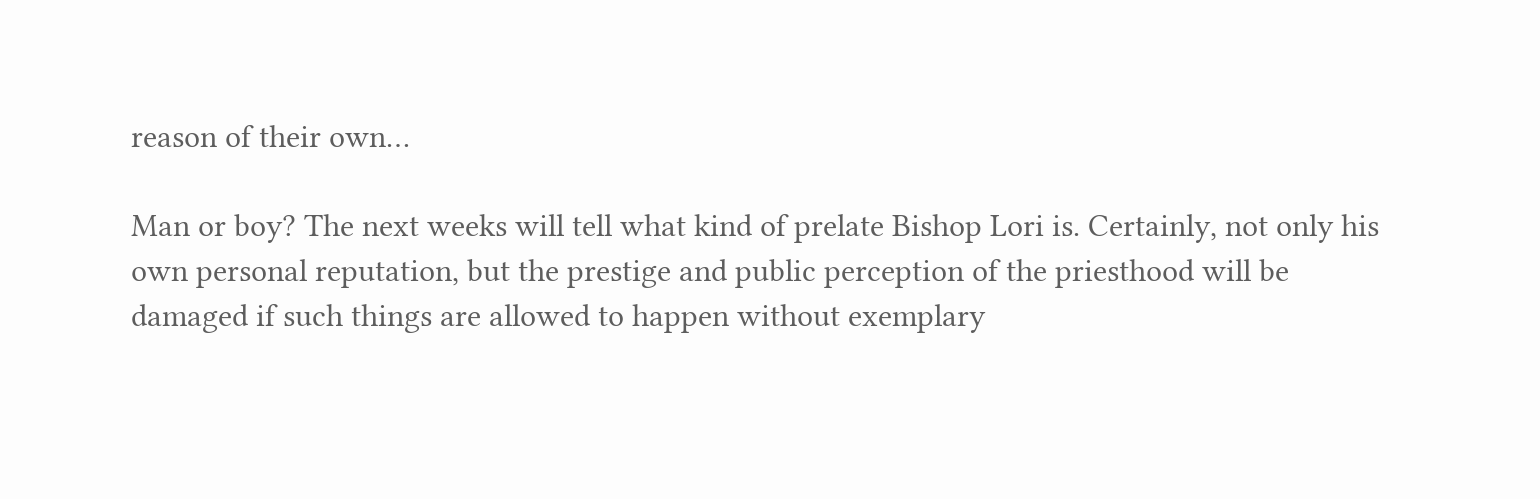reason of their own…

Man or boy? The next weeks will tell what kind of prelate Bishop Lori is. Certainly, not only his own personal reputation, but the prestige and public perception of the priesthood will be damaged if such things are allowed to happen without exemplary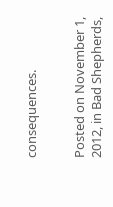consequences.


Posted on November 1, 2012, in Bad Shepherds,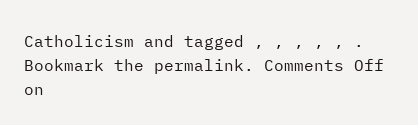Catholicism and tagged , , , , , . Bookmark the permalink. Comments Off on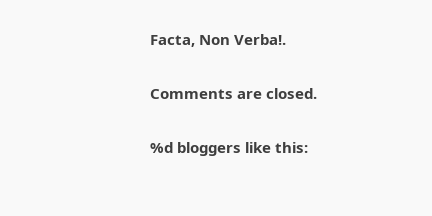Facta, Non Verba!.

Comments are closed.

%d bloggers like this: